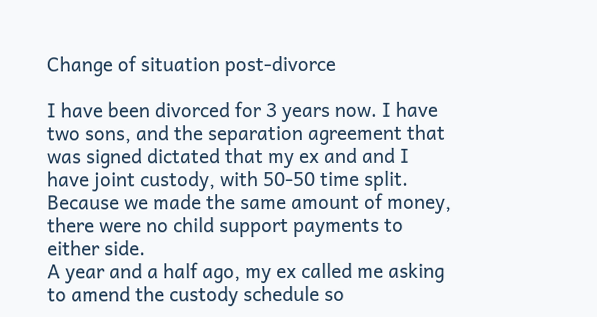Change of situation post-divorce

I have been divorced for 3 years now. I have two sons, and the separation agreement that was signed dictated that my ex and and I have joint custody, with 50-50 time split. Because we made the same amount of money, there were no child support payments to either side.
A year and a half ago, my ex called me asking to amend the custody schedule so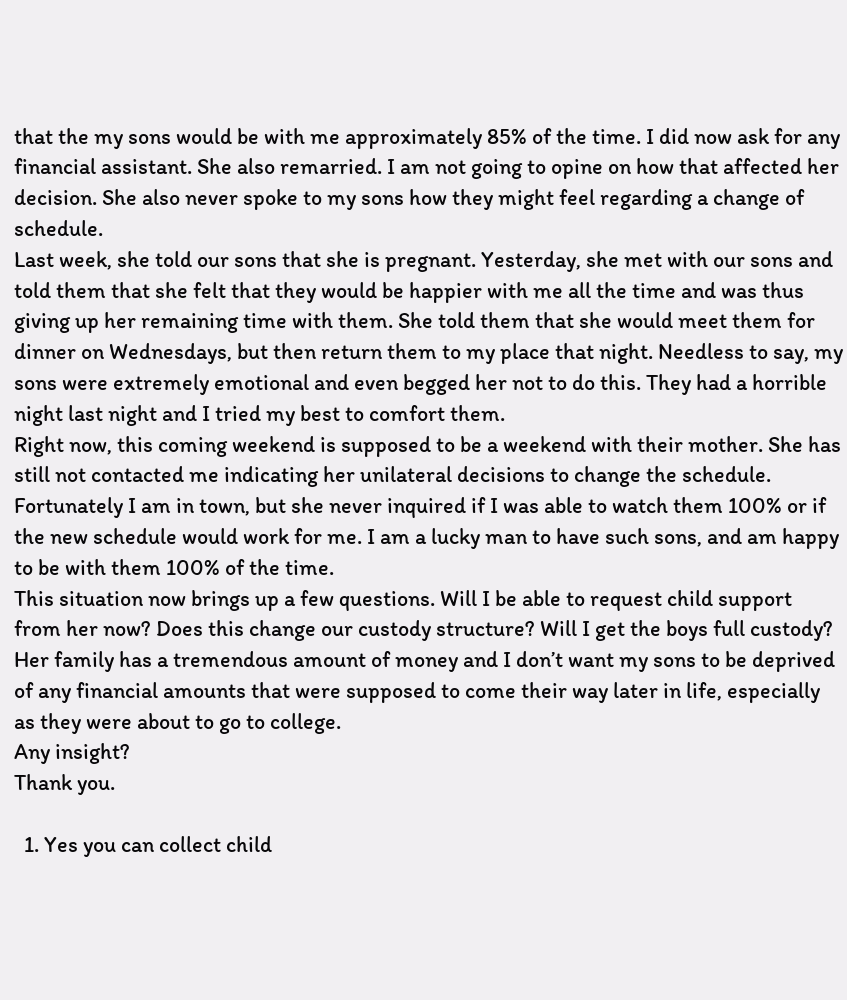that the my sons would be with me approximately 85% of the time. I did now ask for any financial assistant. She also remarried. I am not going to opine on how that affected her decision. She also never spoke to my sons how they might feel regarding a change of schedule.
Last week, she told our sons that she is pregnant. Yesterday, she met with our sons and told them that she felt that they would be happier with me all the time and was thus giving up her remaining time with them. She told them that she would meet them for dinner on Wednesdays, but then return them to my place that night. Needless to say, my sons were extremely emotional and even begged her not to do this. They had a horrible night last night and I tried my best to comfort them.
Right now, this coming weekend is supposed to be a weekend with their mother. She has still not contacted me indicating her unilateral decisions to change the schedule. Fortunately I am in town, but she never inquired if I was able to watch them 100% or if the new schedule would work for me. I am a lucky man to have such sons, and am happy to be with them 100% of the time.
This situation now brings up a few questions. Will I be able to request child support from her now? Does this change our custody structure? Will I get the boys full custody? Her family has a tremendous amount of money and I don’t want my sons to be deprived of any financial amounts that were supposed to come their way later in life, especially as they were about to go to college.
Any insight?
Thank you.

  1. Yes you can collect child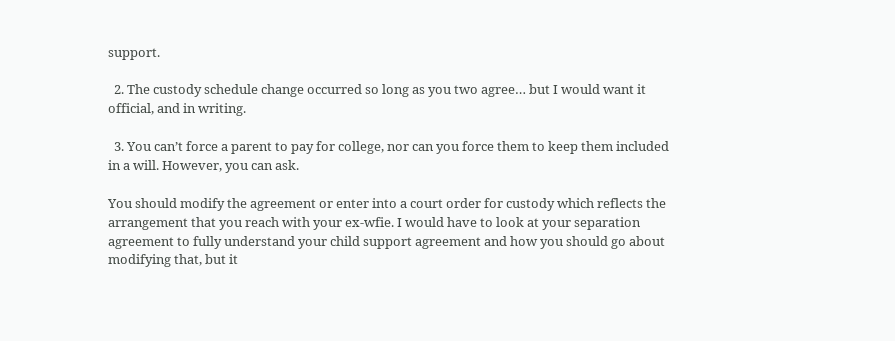support.

  2. The custody schedule change occurred so long as you two agree… but I would want it official, and in writing.

  3. You can’t force a parent to pay for college, nor can you force them to keep them included in a will. However, you can ask.

You should modify the agreement or enter into a court order for custody which reflects the arrangement that you reach with your ex-wfie. I would have to look at your separation agreement to fully understand your child support agreement and how you should go about modifying that, but it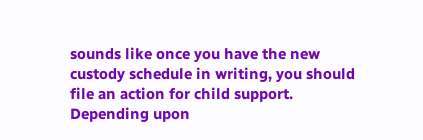sounds like once you have the new custody schedule in writing, you should file an action for child support. Depending upon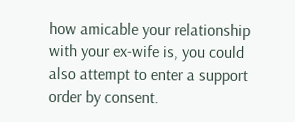how amicable your relationship with your ex-wife is, you could also attempt to enter a support order by consent.